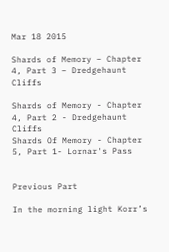Mar 18 2015

Shards of Memory – Chapter 4, Part 3 – Dredgehaunt Cliffs

Shards of Memory - Chapter 4, Part 2 - Dredgehaunt Cliffs
Shards Of Memory - Chapter 5, Part 1- Lornar's Pass


Previous Part

In the morning light Korr’s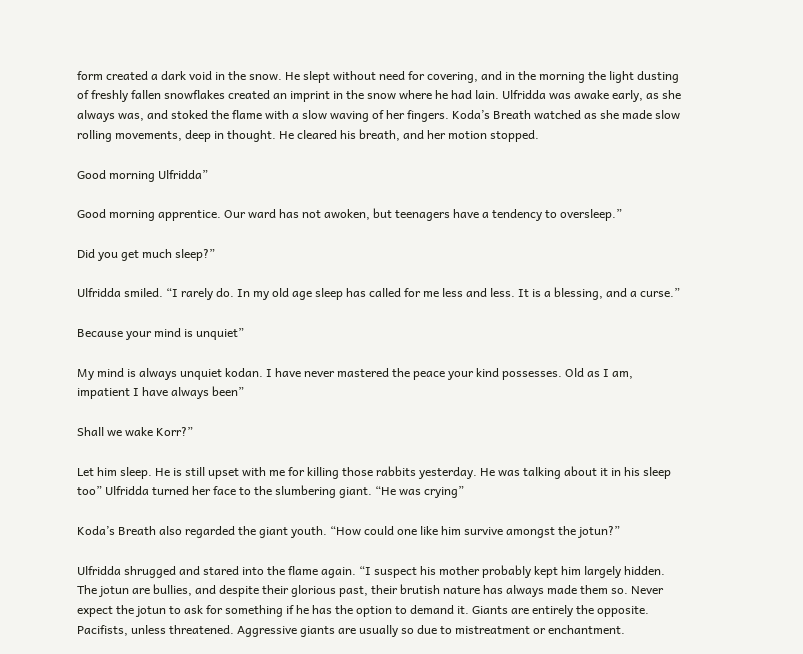form created a dark void in the snow. He slept without need for covering, and in the morning the light dusting of freshly fallen snowflakes created an imprint in the snow where he had lain. Ulfridda was awake early, as she always was, and stoked the flame with a slow waving of her fingers. Koda’s Breath watched as she made slow rolling movements, deep in thought. He cleared his breath, and her motion stopped.

Good morning Ulfridda”

Good morning apprentice. Our ward has not awoken, but teenagers have a tendency to oversleep.”

Did you get much sleep?”

Ulfridda smiled. “I rarely do. In my old age sleep has called for me less and less. It is a blessing, and a curse.”

Because your mind is unquiet”

My mind is always unquiet kodan. I have never mastered the peace your kind possesses. Old as I am, impatient I have always been”

Shall we wake Korr?”

Let him sleep. He is still upset with me for killing those rabbits yesterday. He was talking about it in his sleep too” Ulfridda turned her face to the slumbering giant. “He was crying”

Koda’s Breath also regarded the giant youth. “How could one like him survive amongst the jotun?”

Ulfridda shrugged and stared into the flame again. “I suspect his mother probably kept him largely hidden. The jotun are bullies, and despite their glorious past, their brutish nature has always made them so. Never expect the jotun to ask for something if he has the option to demand it. Giants are entirely the opposite. Pacifists, unless threatened. Aggressive giants are usually so due to mistreatment or enchantment.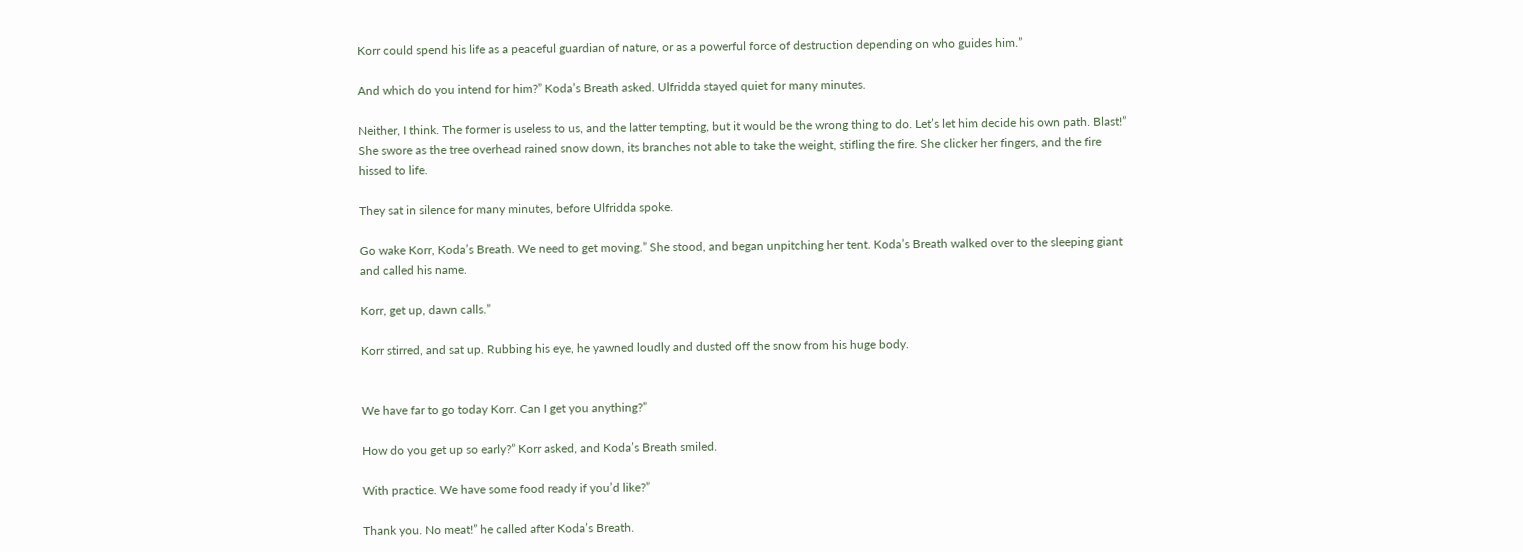Korr could spend his life as a peaceful guardian of nature, or as a powerful force of destruction depending on who guides him.”

And which do you intend for him?” Koda’s Breath asked. Ulfridda stayed quiet for many minutes.

Neither, I think. The former is useless to us, and the latter tempting, but it would be the wrong thing to do. Let’s let him decide his own path. Blast!” She swore as the tree overhead rained snow down, its branches not able to take the weight, stifling the fire. She clicker her fingers, and the fire hissed to life.

They sat in silence for many minutes, before Ulfridda spoke.

Go wake Korr, Koda’s Breath. We need to get moving.” She stood, and began unpitching her tent. Koda’s Breath walked over to the sleeping giant and called his name.

Korr, get up, dawn calls.”

Korr stirred, and sat up. Rubbing his eye, he yawned loudly and dusted off the snow from his huge body.


We have far to go today Korr. Can I get you anything?”

How do you get up so early?” Korr asked, and Koda’s Breath smiled.

With practice. We have some food ready if you’d like?”

Thank you. No meat!” he called after Koda’s Breath.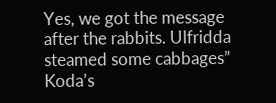Yes, we got the message after the rabbits. Ulfridda steamed some cabbages” Koda’s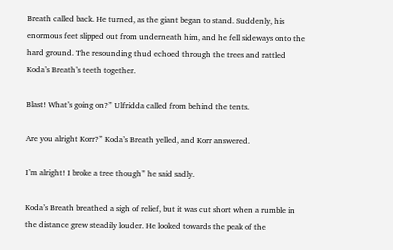Breath called back. He turned, as the giant began to stand. Suddenly, his enormous feet slipped out from underneath him, and he fell sideways onto the hard ground. The resounding thud echoed through the trees and rattled Koda’s Breath’s teeth together.

Blast! What’s going on?” Ulfridda called from behind the tents.

Are you alright Korr?” Koda’s Breath yelled, and Korr answered.

I’m alright! I broke a tree though” he said sadly.

Koda’s Breath breathed a sigh of relief, but it was cut short when a rumble in the distance grew steadily louder. He looked towards the peak of the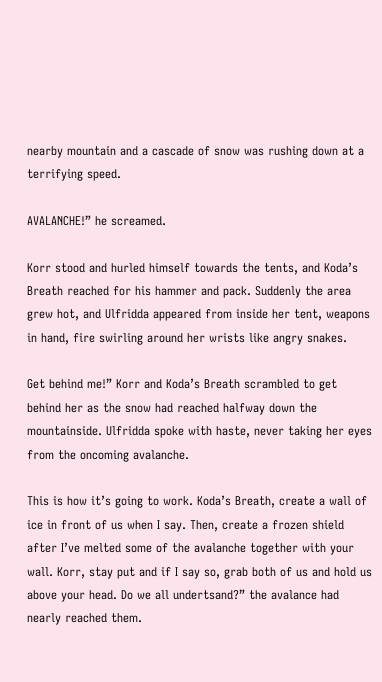nearby mountain and a cascade of snow was rushing down at a terrifying speed.

AVALANCHE!” he screamed.

Korr stood and hurled himself towards the tents, and Koda’s Breath reached for his hammer and pack. Suddenly the area grew hot, and Ulfridda appeared from inside her tent, weapons in hand, fire swirling around her wrists like angry snakes.

Get behind me!” Korr and Koda’s Breath scrambled to get behind her as the snow had reached halfway down the mountainside. Ulfridda spoke with haste, never taking her eyes from the oncoming avalanche.

This is how it’s going to work. Koda’s Breath, create a wall of ice in front of us when I say. Then, create a frozen shield after I’ve melted some of the avalanche together with your wall. Korr, stay put and if I say so, grab both of us and hold us above your head. Do we all undertsand?” the avalance had nearly reached them.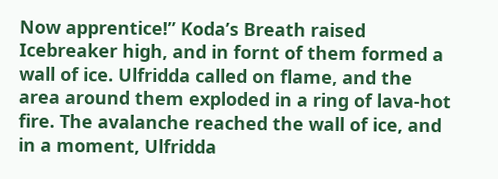Now apprentice!” Koda’s Breath raised Icebreaker high, and in fornt of them formed a wall of ice. Ulfridda called on flame, and the area around them exploded in a ring of lava-hot fire. The avalanche reached the wall of ice, and in a moment, Ulfridda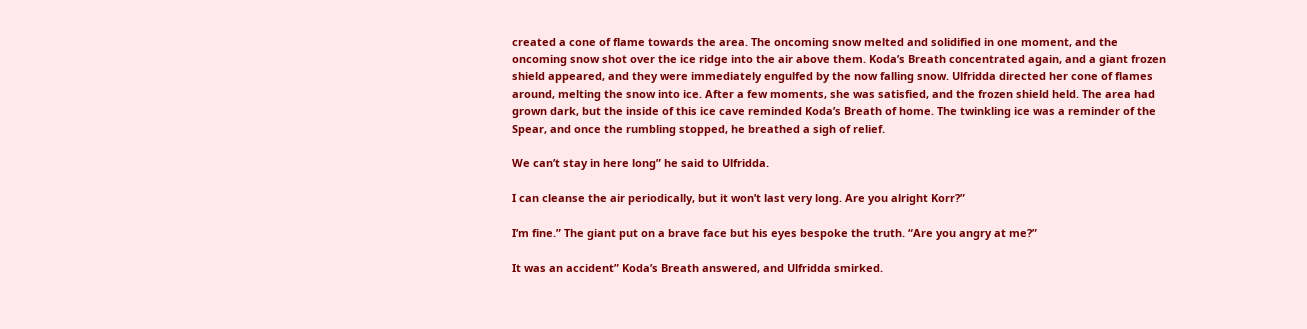created a cone of flame towards the area. The oncoming snow melted and solidified in one moment, and the oncoming snow shot over the ice ridge into the air above them. Koda’s Breath concentrated again, and a giant frozen shield appeared, and they were immediately engulfed by the now falling snow. Ulfridda directed her cone of flames around, melting the snow into ice. After a few moments, she was satisfied, and the frozen shield held. The area had grown dark, but the inside of this ice cave reminded Koda’s Breath of home. The twinkling ice was a reminder of the Spear, and once the rumbling stopped, he breathed a sigh of relief.

We can’t stay in here long” he said to Ulfridda.

I can cleanse the air periodically, but it won’t last very long. Are you alright Korr?”

I’m fine.” The giant put on a brave face but his eyes bespoke the truth. “Are you angry at me?”

It was an accident” Koda’s Breath answered, and Ulfridda smirked.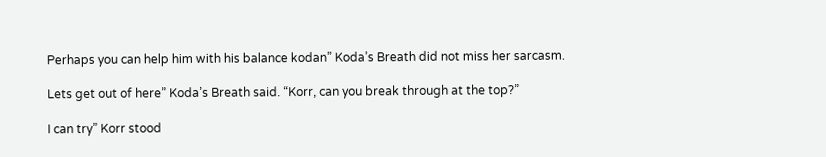Perhaps you can help him with his balance kodan” Koda’s Breath did not miss her sarcasm.

Lets get out of here” Koda’s Breath said. “Korr, can you break through at the top?”

I can try” Korr stood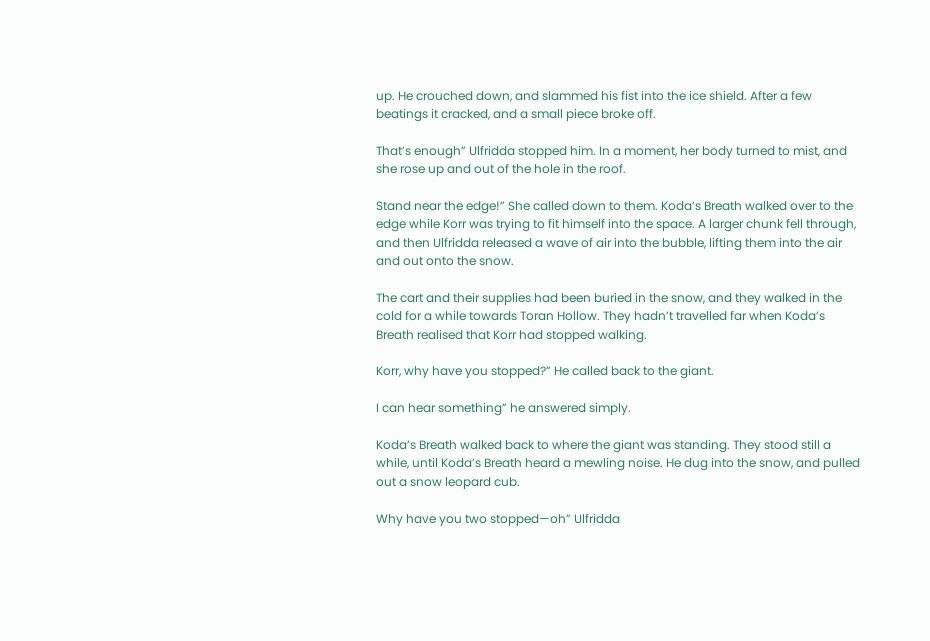up. He crouched down, and slammed his fist into the ice shield. After a few beatings it cracked, and a small piece broke off.

That’s enough” Ulfridda stopped him. In a moment, her body turned to mist, and she rose up and out of the hole in the roof.

Stand near the edge!” She called down to them. Koda’s Breath walked over to the edge while Korr was trying to fit himself into the space. A larger chunk fell through, and then Ulfridda released a wave of air into the bubble, lifting them into the air and out onto the snow.

The cart and their supplies had been buried in the snow, and they walked in the cold for a while towards Toran Hollow. They hadn’t travelled far when Koda’s Breath realised that Korr had stopped walking.

Korr, why have you stopped?” He called back to the giant.

I can hear something” he answered simply.

Koda’s Breath walked back to where the giant was standing. They stood still a while, until Koda’s Breath heard a mewling noise. He dug into the snow, and pulled out a snow leopard cub.

Why have you two stopped—oh” Ulfridda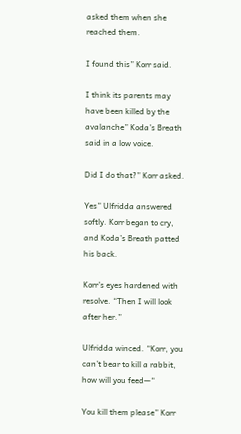asked them when she reached them.

I found this” Korr said.

I think its parents may have been killed by the avalanche” Koda’s Breath said in a low voice.

Did I do that?” Korr asked.

Yes” Ulfridda answered softly. Korr began to cry, and Koda’s Breath patted his back.

Korr’s eyes hardened with resolve. “Then I will look after her.”

Ulfridda winced. “Korr, you can’t bear to kill a rabbit, how will you feed—“

You kill them please” Korr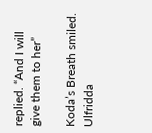replied. “And I will give them to her”

Koda’s Breath smiled. Ulfridda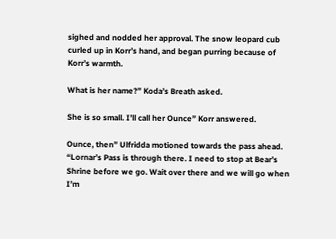sighed and nodded her approval. The snow leopard cub curled up in Korr’s hand, and began purring because of Korr’s warmth.

What is her name?” Koda’s Breath asked.

She is so small. I’ll call her Ounce” Korr answered.

Ounce, then” Ulfridda motioned towards the pass ahead. “Lornar’s Pass is through there. I need to stop at Bear’s Shrine before we go. Wait over there and we will go when I’m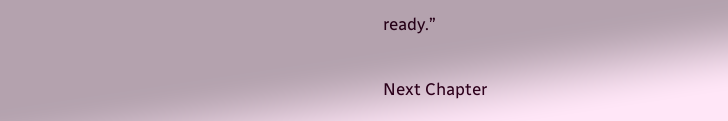ready.”

Next Chapter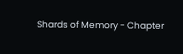Shards of Memory - Chapter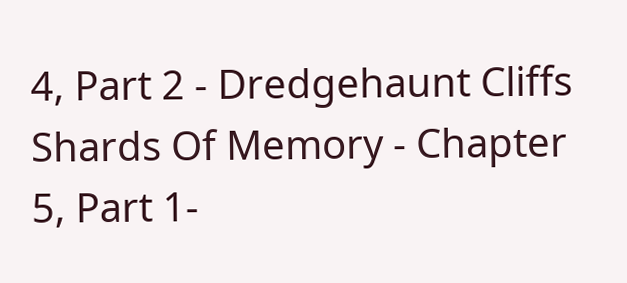4, Part 2 - Dredgehaunt Cliffs
Shards Of Memory - Chapter 5, Part 1-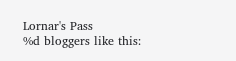Lornar's Pass
%d bloggers like this: